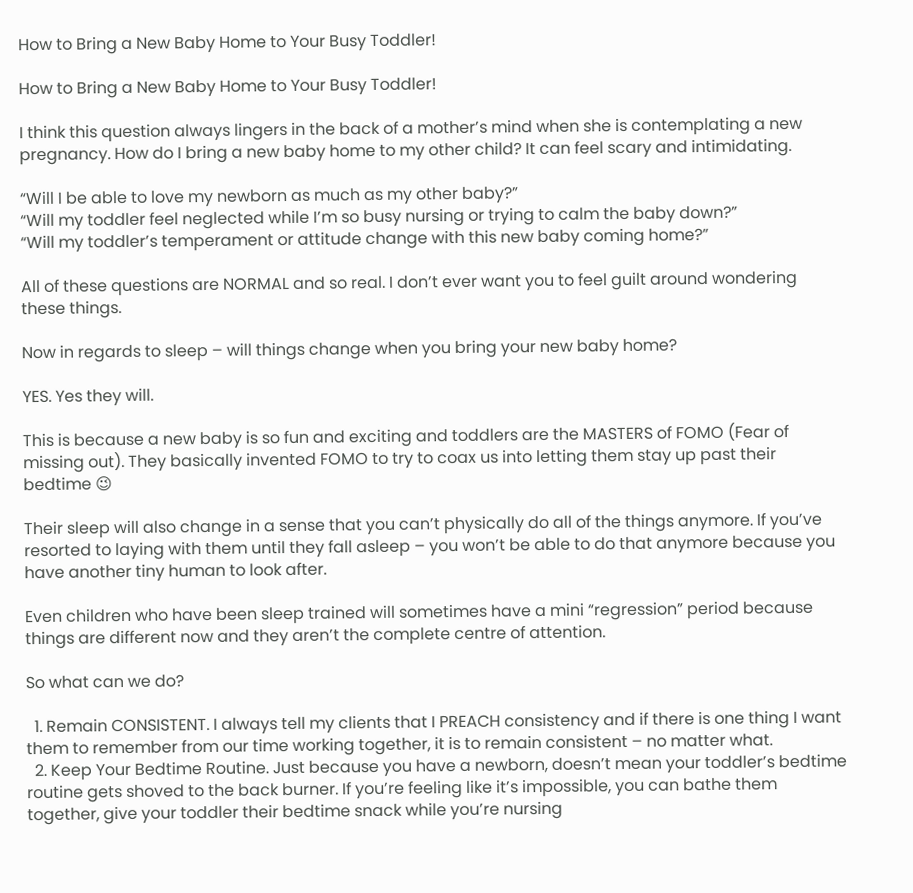How to Bring a New Baby Home to Your Busy Toddler!

How to Bring a New Baby Home to Your Busy Toddler!

I think this question always lingers in the back of a mother’s mind when she is contemplating a new pregnancy. How do I bring a new baby home to my other child? It can feel scary and intimidating.

“Will I be able to love my newborn as much as my other baby?”
“Will my toddler feel neglected while I’m so busy nursing or trying to calm the baby down?”
“Will my toddler’s temperament or attitude change with this new baby coming home?”

All of these questions are NORMAL and so real. I don’t ever want you to feel guilt around wondering these things.

Now in regards to sleep – will things change when you bring your new baby home?

YES. Yes they will.

This is because a new baby is so fun and exciting and toddlers are the MASTERS of FOMO (Fear of missing out). They basically invented FOMO to try to coax us into letting them stay up past their bedtime 😉

Their sleep will also change in a sense that you can’t physically do all of the things anymore. If you’ve resorted to laying with them until they fall asleep – you won’t be able to do that anymore because you have another tiny human to look after.

Even children who have been sleep trained will sometimes have a mini “regression” period because things are different now and they aren’t the complete centre of attention.

So what can we do?

  1. Remain CONSISTENT. I always tell my clients that I PREACH consistency and if there is one thing I want them to remember from our time working together, it is to remain consistent – no matter what.
  2. Keep Your Bedtime Routine. Just because you have a newborn, doesn’t mean your toddler’s bedtime routine gets shoved to the back burner. If you’re feeling like it’s impossible, you can bathe them together, give your toddler their bedtime snack while you’re nursing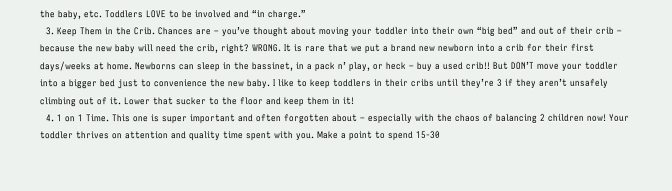the baby, etc. Toddlers LOVE to be involved and “in charge.”
  3. Keep Them in the Crib. Chances are – you’ve thought about moving your toddler into their own “big bed” and out of their crib – because the new baby will need the crib, right? WRONG. It is rare that we put a brand new newborn into a crib for their first days/weeks at home. Newborns can sleep in the bassinet, in a pack n’ play, or heck – buy a used crib!! But DON’T move your toddler into a bigger bed just to convenience the new baby. I like to keep toddlers in their cribs until they’re 3 if they aren’t unsafely climbing out of it. Lower that sucker to the floor and keep them in it!
  4. 1 on 1 Time. This one is super important and often forgotten about – especially with the chaos of balancing 2 children now! Your toddler thrives on attention and quality time spent with you. Make a point to spend 15-30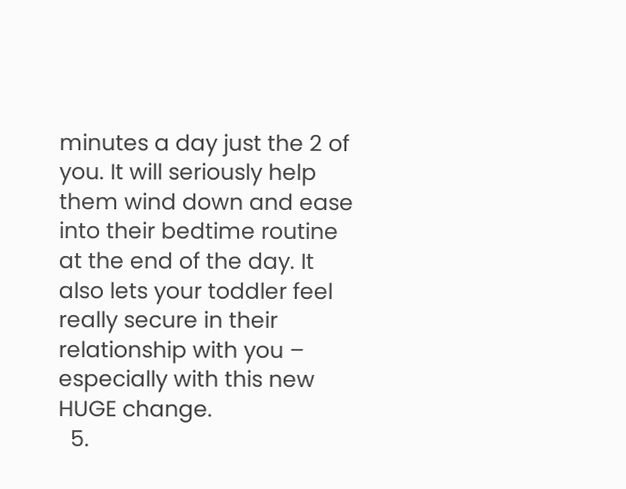minutes a day just the 2 of you. It will seriously help them wind down and ease into their bedtime routine at the end of the day. It also lets your toddler feel really secure in their relationship with you – especially with this new HUGE change.
  5.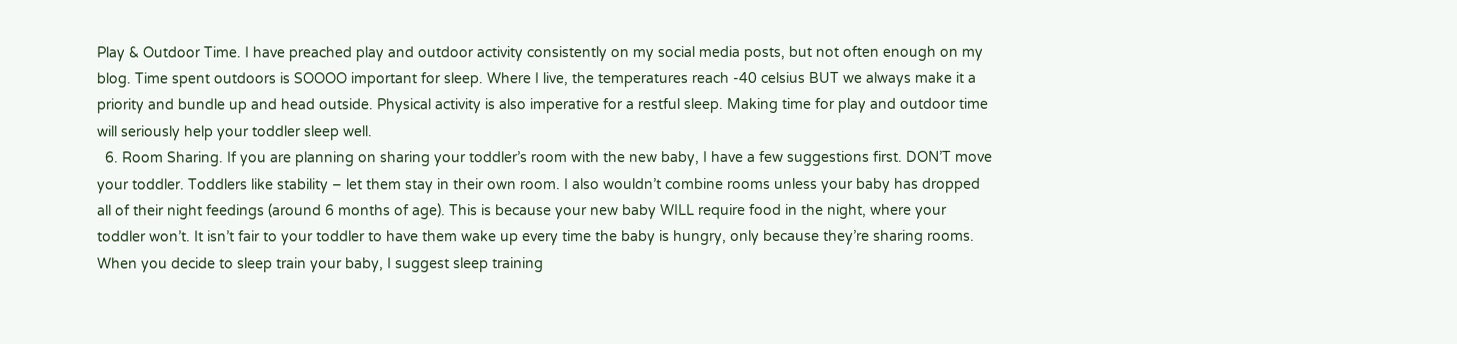Play & Outdoor Time. I have preached play and outdoor activity consistently on my social media posts, but not often enough on my blog. Time spent outdoors is SOOOO important for sleep. Where I live, the temperatures reach -40 celsius BUT we always make it a priority and bundle up and head outside. Physical activity is also imperative for a restful sleep. Making time for play and outdoor time will seriously help your toddler sleep well.
  6. Room Sharing. If you are planning on sharing your toddler’s room with the new baby, I have a few suggestions first. DON’T move your toddler. Toddlers like stability – let them stay in their own room. I also wouldn’t combine rooms unless your baby has dropped all of their night feedings (around 6 months of age). This is because your new baby WILL require food in the night, where your toddler won’t. It isn’t fair to your toddler to have them wake up every time the baby is hungry, only because they’re sharing rooms. When you decide to sleep train your baby, I suggest sleep training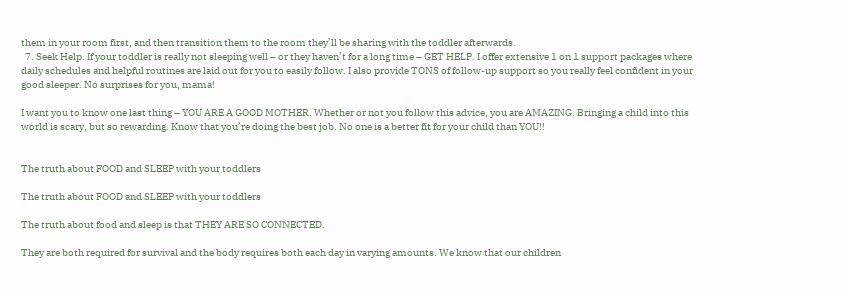them in your room first, and then transition them to the room they’ll be sharing with the toddler afterwards.
  7. Seek Help. If your toddler is really not sleeping well – or they haven’t for a long time – GET HELP. I offer extensive 1 on 1 support packages where daily schedules and helpful routines are laid out for you to easily follow. I also provide TONS of follow-up support so you really feel confident in your good sleeper. No surprises for you, mama!

I want you to know one last thing – YOU ARE A GOOD MOTHER. Whether or not you follow this advice, you are AMAZING. Bringing a child into this world is scary, but so rewarding. Know that you’re doing the best job. No one is a better fit for your child than YOU!!


The truth about FOOD and SLEEP with your toddlers

The truth about FOOD and SLEEP with your toddlers

The truth about food and sleep is that THEY ARE SO CONNECTED.

They are both required for survival and the body requires both each day in varying amounts. We know that our children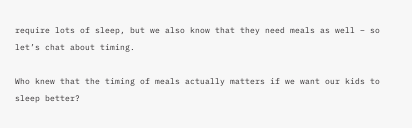require lots of sleep, but we also know that they need meals as well – so let’s chat about timing.

Who knew that the timing of meals actually matters if we want our kids to sleep better?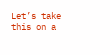Let’s take this on a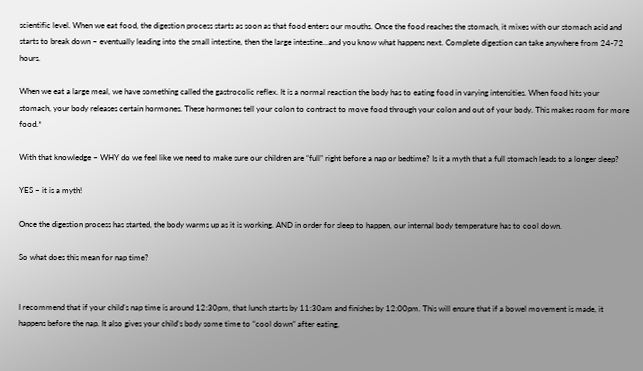scientific level. When we eat food, the digestion process starts as soon as that food enters our mouths. Once the food reaches the stomach, it mixes with our stomach acid and starts to break down – eventually leading into the small intestine, then the large intestine…and you know what happens next. Complete digestion can take anywhere from 24-72 hours.

When we eat a large meal, we have something called the gastrocolic reflex. It is a normal reaction the body has to eating food in varying intensities. When food hits your stomach, your body releases certain hormones. These hormones tell your colon to contract to move food through your colon and out of your body. This makes room for more food.*

With that knowledge – WHY do we feel like we need to make sure our children are “full” right before a nap or bedtime? Is it a myth that a full stomach leads to a longer sleep?

YES – it is a myth!

Once the digestion process has started, the body warms up as it is working. AND in order for sleep to happen, our internal body temperature has to cool down.

So what does this mean for nap time?


I recommend that if your child’s nap time is around 12:30pm, that lunch starts by 11:30am and finishes by 12:00pm. This will ensure that if a bowel movement is made, it happens before the nap. It also gives your child’s body some time to “cool down” after eating,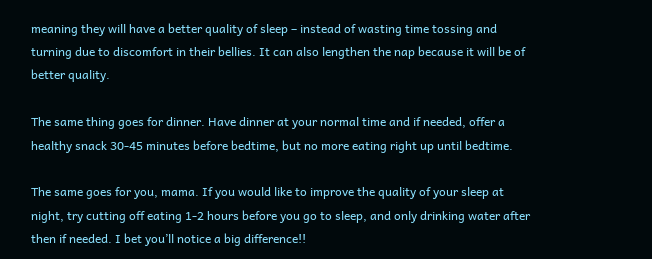meaning they will have a better quality of sleep – instead of wasting time tossing and turning due to discomfort in their bellies. It can also lengthen the nap because it will be of better quality.

The same thing goes for dinner. Have dinner at your normal time and if needed, offer a healthy snack 30-45 minutes before bedtime, but no more eating right up until bedtime.

The same goes for you, mama. If you would like to improve the quality of your sleep at night, try cutting off eating 1-2 hours before you go to sleep, and only drinking water after then if needed. I bet you’ll notice a big difference!!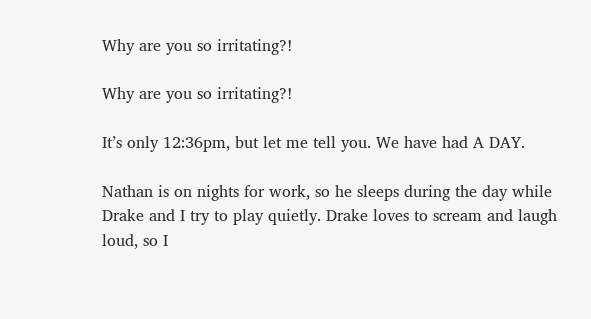Why are you so irritating?!

Why are you so irritating?!

It’s only 12:36pm, but let me tell you. We have had A DAY.

Nathan is on nights for work, so he sleeps during the day while Drake and I try to play quietly. Drake loves to scream and laugh loud, so I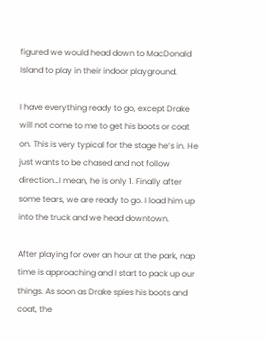figured we would head down to MacDonald Island to play in their indoor playground.

I have everything ready to go, except Drake will not come to me to get his boots or coat on. This is very typical for the stage he’s in. He just wants to be chased and not follow direction…I mean, he is only 1. Finally after some tears, we are ready to go. I load him up into the truck and we head downtown.

After playing for over an hour at the park, nap time is approaching and I start to pack up our things. As soon as Drake spies his boots and coat, the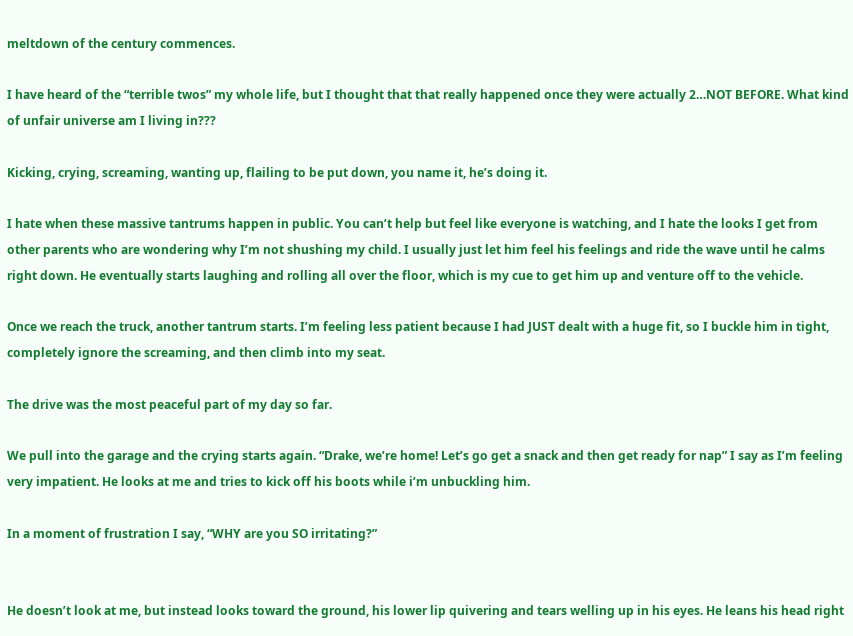meltdown of the century commences.

I have heard of the “terrible twos” my whole life, but I thought that that really happened once they were actually 2…NOT BEFORE. What kind of unfair universe am I living in???

Kicking, crying, screaming, wanting up, flailing to be put down, you name it, he’s doing it.

I hate when these massive tantrums happen in public. You can’t help but feel like everyone is watching, and I hate the looks I get from other parents who are wondering why I’m not shushing my child. I usually just let him feel his feelings and ride the wave until he calms right down. He eventually starts laughing and rolling all over the floor, which is my cue to get him up and venture off to the vehicle.

Once we reach the truck, another tantrum starts. I’m feeling less patient because I had JUST dealt with a huge fit, so I buckle him in tight, completely ignore the screaming, and then climb into my seat.

The drive was the most peaceful part of my day so far.

We pull into the garage and the crying starts again. “Drake, we’re home! Let’s go get a snack and then get ready for nap” I say as I’m feeling very impatient. He looks at me and tries to kick off his boots while i’m unbuckling him.

In a moment of frustration I say, “WHY are you SO irritating?”


He doesn’t look at me, but instead looks toward the ground, his lower lip quivering and tears welling up in his eyes. He leans his head right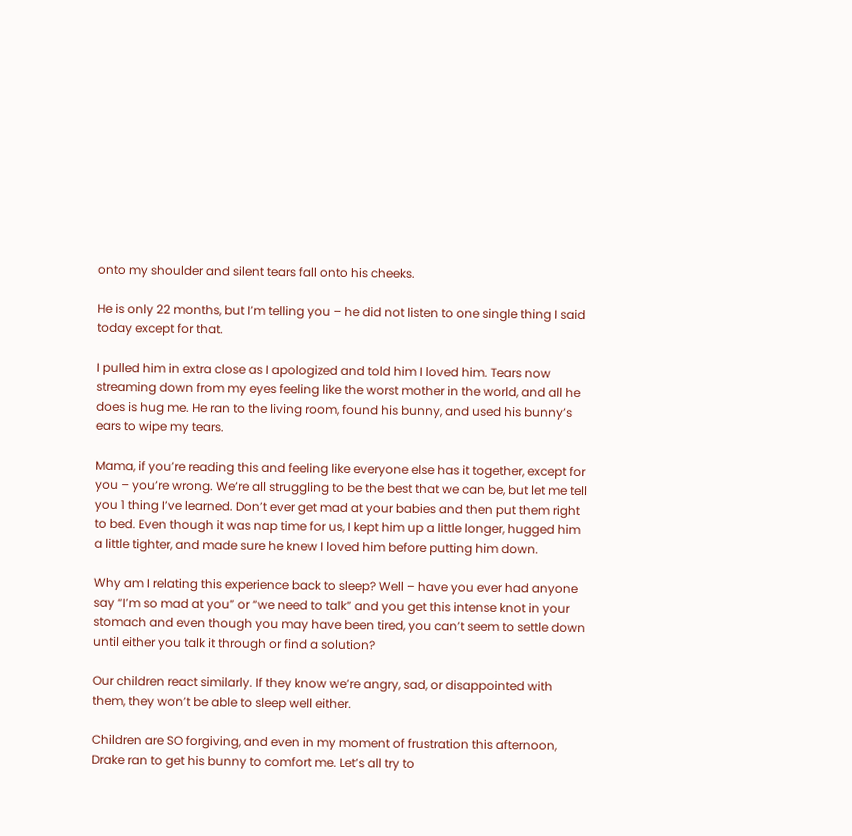onto my shoulder and silent tears fall onto his cheeks.

He is only 22 months, but I’m telling you – he did not listen to one single thing I said today except for that.

I pulled him in extra close as I apologized and told him I loved him. Tears now streaming down from my eyes feeling like the worst mother in the world, and all he does is hug me. He ran to the living room, found his bunny, and used his bunny’s ears to wipe my tears.

Mama, if you’re reading this and feeling like everyone else has it together, except for you – you’re wrong. We’re all struggling to be the best that we can be, but let me tell you 1 thing I’ve learned. Don’t ever get mad at your babies and then put them right to bed. Even though it was nap time for us, I kept him up a little longer, hugged him a little tighter, and made sure he knew I loved him before putting him down.

Why am I relating this experience back to sleep? Well – have you ever had anyone say “I’m so mad at you” or “we need to talk” and you get this intense knot in your stomach and even though you may have been tired, you can’t seem to settle down until either you talk it through or find a solution?

Our children react similarly. If they know we’re angry, sad, or disappointed with them, they won’t be able to sleep well either.

Children are SO forgiving, and even in my moment of frustration this afternoon, Drake ran to get his bunny to comfort me. Let’s all try to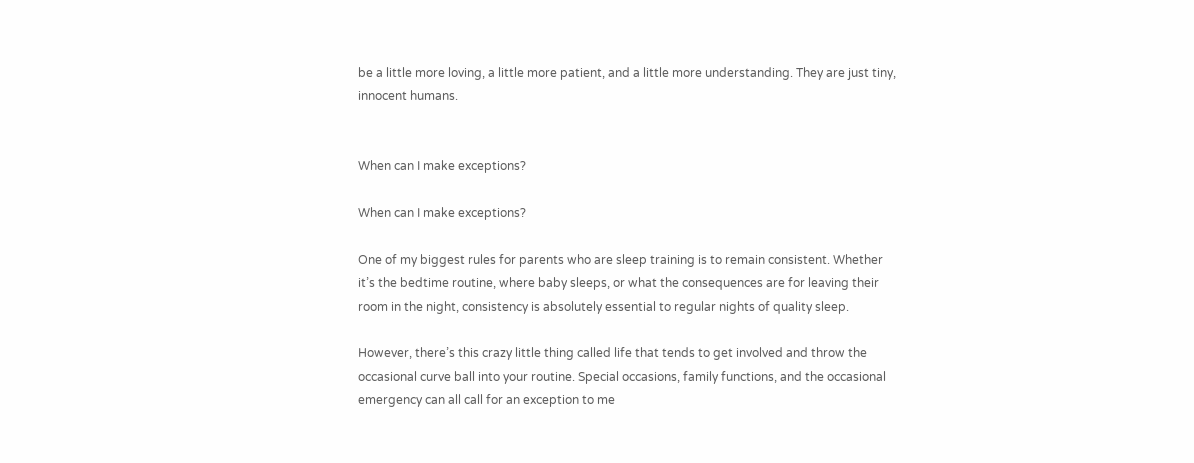be a little more loving, a little more patient, and a little more understanding. They are just tiny, innocent humans.


When can I make exceptions?

When can I make exceptions?

One of my biggest rules for parents who are sleep training is to remain consistent. Whether it’s the bedtime routine, where baby sleeps, or what the consequences are for leaving their room in the night, consistency is absolutely essential to regular nights of quality sleep.

However, there’s this crazy little thing called life that tends to get involved and throw the occasional curve ball into your routine. Special occasions, family functions, and the occasional emergency can all call for an exception to me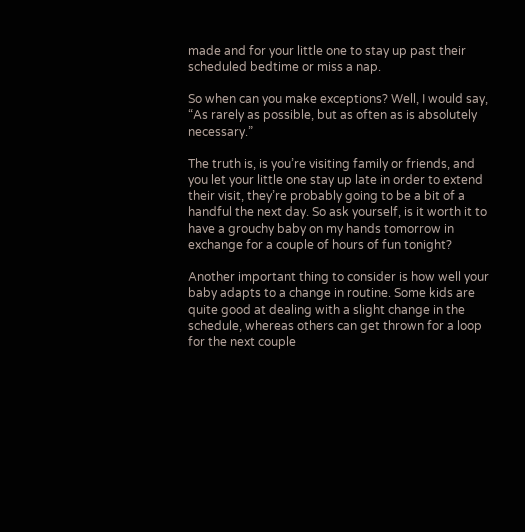made and for your little one to stay up past their scheduled bedtime or miss a nap.

So when can you make exceptions? Well, I would say, “As rarely as possible, but as often as is absolutely necessary.”

The truth is, is you’re visiting family or friends, and you let your little one stay up late in order to extend their visit, they’re probably going to be a bit of a handful the next day. So ask yourself, is it worth it to have a grouchy baby on my hands tomorrow in exchange for a couple of hours of fun tonight?

Another important thing to consider is how well your baby adapts to a change in routine. Some kids are quite good at dealing with a slight change in the schedule, whereas others can get thrown for a loop for the next couple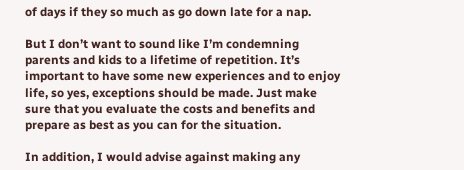of days if they so much as go down late for a nap.

But I don’t want to sound like I’m condemning parents and kids to a lifetime of repetition. It’s important to have some new experiences and to enjoy life, so yes, exceptions should be made. Just make sure that you evaluate the costs and benefits and prepare as best as you can for the situation.

In addition, I would advise against making any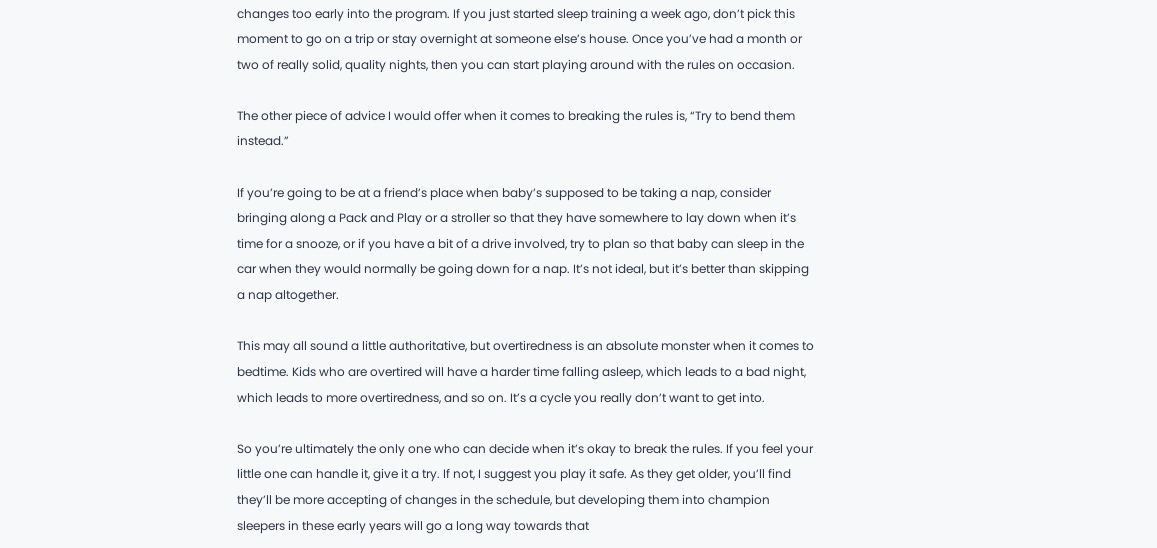changes too early into the program. If you just started sleep training a week ago, don’t pick this moment to go on a trip or stay overnight at someone else’s house. Once you’ve had a month or two of really solid, quality nights, then you can start playing around with the rules on occasion.

The other piece of advice I would offer when it comes to breaking the rules is, “Try to bend them instead.”

If you’re going to be at a friend’s place when baby’s supposed to be taking a nap, consider bringing along a Pack and Play or a stroller so that they have somewhere to lay down when it’s time for a snooze, or if you have a bit of a drive involved, try to plan so that baby can sleep in the car when they would normally be going down for a nap. It’s not ideal, but it’s better than skipping a nap altogether.

This may all sound a little authoritative, but overtiredness is an absolute monster when it comes to bedtime. Kids who are overtired will have a harder time falling asleep, which leads to a bad night, which leads to more overtiredness, and so on. It’s a cycle you really don’t want to get into.

So you’re ultimately the only one who can decide when it’s okay to break the rules. If you feel your little one can handle it, give it a try. If not, I suggest you play it safe. As they get older, you’ll find they’ll be more accepting of changes in the schedule, but developing them into champion sleepers in these early years will go a long way towards that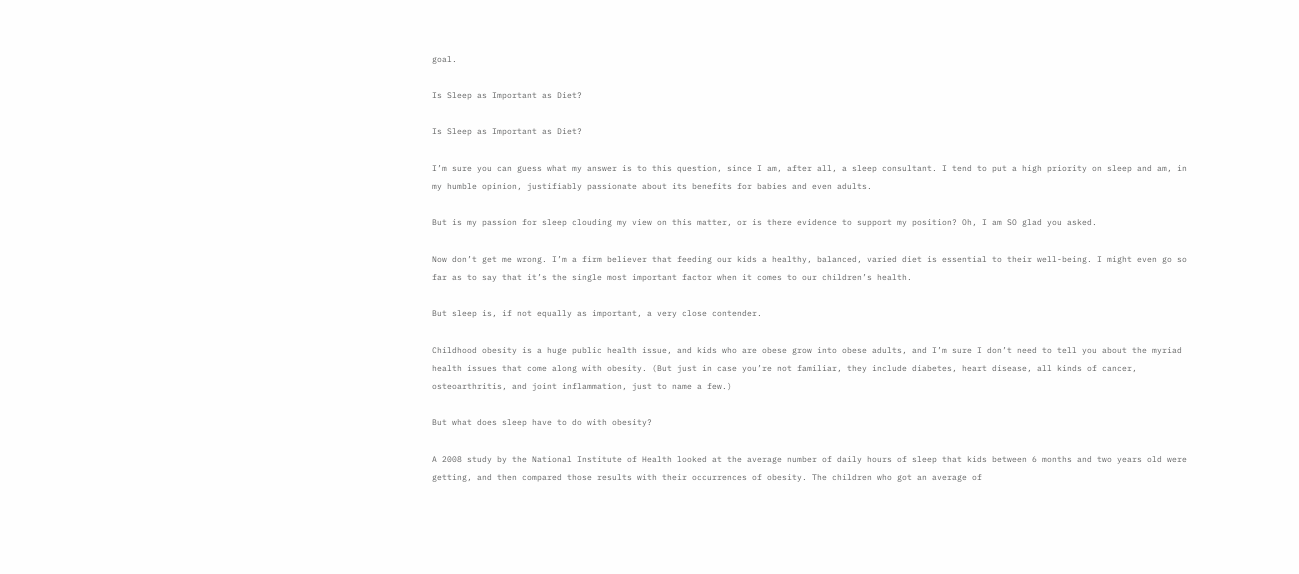goal.

Is Sleep as Important as Diet?

Is Sleep as Important as Diet?

I’m sure you can guess what my answer is to this question, since I am, after all, a sleep consultant. I tend to put a high priority on sleep and am, in my humble opinion, justifiably passionate about its benefits for babies and even adults.

But is my passion for sleep clouding my view on this matter, or is there evidence to support my position? Oh, I am SO glad you asked.

Now don’t get me wrong. I’m a firm believer that feeding our kids a healthy, balanced, varied diet is essential to their well-being. I might even go so far as to say that it’s the single most important factor when it comes to our children’s health.

But sleep is, if not equally as important, a very close contender.

Childhood obesity is a huge public health issue, and kids who are obese grow into obese adults, and I’m sure I don’t need to tell you about the myriad health issues that come along with obesity. (But just in case you’re not familiar, they include diabetes, heart disease, all kinds of cancer, osteoarthritis, and joint inflammation, just to name a few.)

But what does sleep have to do with obesity?

A 2008 study by the National Institute of Health looked at the average number of daily hours of sleep that kids between 6 months and two years old were getting, and then compared those results with their occurrences of obesity. The children who got an average of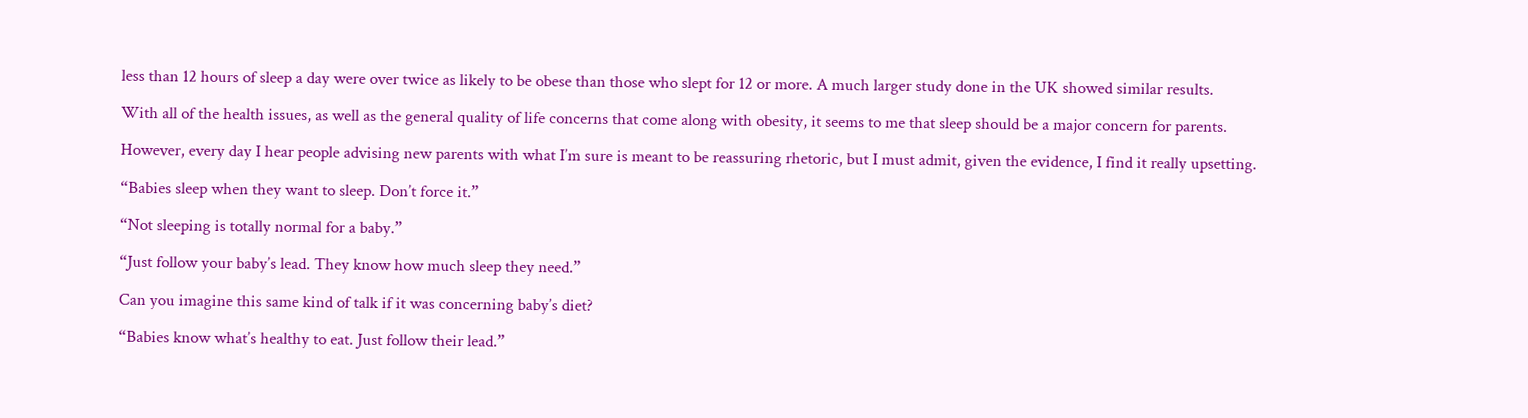less than 12 hours of sleep a day were over twice as likely to be obese than those who slept for 12 or more. A much larger study done in the UK showed similar results.

With all of the health issues, as well as the general quality of life concerns that come along with obesity, it seems to me that sleep should be a major concern for parents.

However, every day I hear people advising new parents with what I’m sure is meant to be reassuring rhetoric, but I must admit, given the evidence, I find it really upsetting.

“Babies sleep when they want to sleep. Don’t force it.”

“Not sleeping is totally normal for a baby.”

“Just follow your baby’s lead. They know how much sleep they need.”

Can you imagine this same kind of talk if it was concerning baby’s diet?

“Babies know what’s healthy to eat. Just follow their lead.”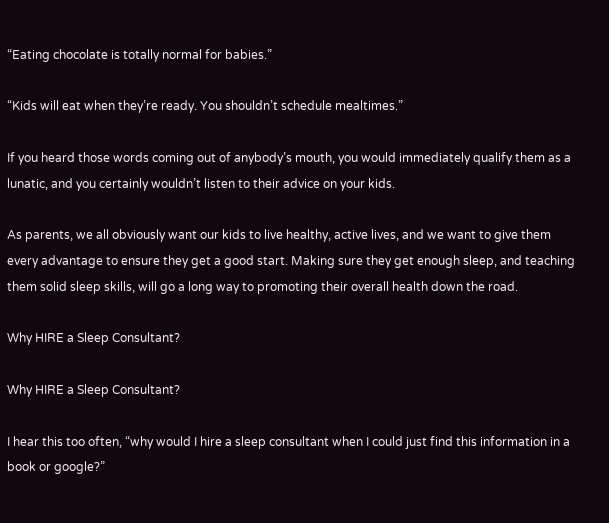“Eating chocolate is totally normal for babies.”

“Kids will eat when they’re ready. You shouldn’t schedule mealtimes.”

If you heard those words coming out of anybody’s mouth, you would immediately qualify them as a lunatic, and you certainly wouldn’t listen to their advice on your kids.

As parents, we all obviously want our kids to live healthy, active lives, and we want to give them every advantage to ensure they get a good start. Making sure they get enough sleep, and teaching them solid sleep skills, will go a long way to promoting their overall health down the road.

Why HIRE a Sleep Consultant?

Why HIRE a Sleep Consultant?

I hear this too often, “why would I hire a sleep consultant when I could just find this information in a book or google?”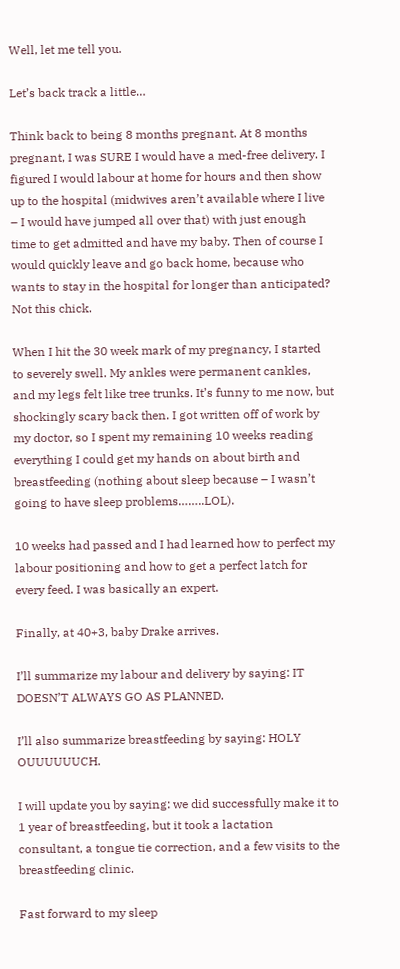Well, let me tell you.

Let’s back track a little…

Think back to being 8 months pregnant. At 8 months pregnant, I was SURE I would have a med-free delivery. I figured I would labour at home for hours and then show up to the hospital (midwives aren’t available where I live – I would have jumped all over that) with just enough time to get admitted and have my baby. Then of course I would quickly leave and go back home, because who wants to stay in the hospital for longer than anticipated? Not this chick.

When I hit the 30 week mark of my pregnancy, I started to severely swell. My ankles were permanent cankles, and my legs felt like tree trunks. It’s funny to me now, but shockingly scary back then. I got written off of work by my doctor, so I spent my remaining 10 weeks reading everything I could get my hands on about birth and breastfeeding (nothing about sleep because – I wasn’t going to have sleep problems……..LOL).

10 weeks had passed and I had learned how to perfect my labour positioning and how to get a perfect latch for every feed. I was basically an expert.

Finally, at 40+3, baby Drake arrives.

I’ll summarize my labour and delivery by saying: IT DOESN’T ALWAYS GO AS PLANNED.

I’ll also summarize breastfeeding by saying: HOLY OUUUUUUCH.

I will update you by saying: we did successfully make it to 1 year of breastfeeding, but it took a lactation consultant, a tongue tie correction, and a few visits to the breastfeeding clinic.

Fast forward to my sleep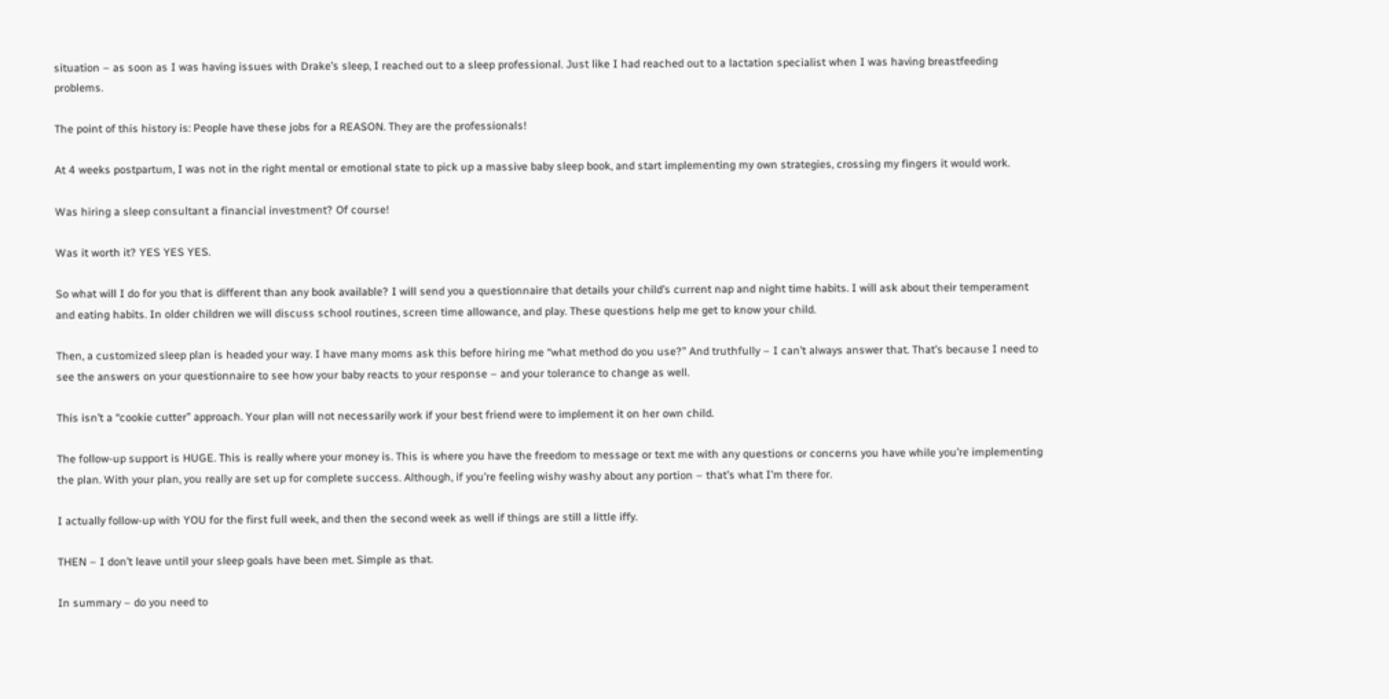situation – as soon as I was having issues with Drake’s sleep, I reached out to a sleep professional. Just like I had reached out to a lactation specialist when I was having breastfeeding problems.

The point of this history is: People have these jobs for a REASON. They are the professionals!

At 4 weeks postpartum, I was not in the right mental or emotional state to pick up a massive baby sleep book, and start implementing my own strategies, crossing my fingers it would work.

Was hiring a sleep consultant a financial investment? Of course!

Was it worth it? YES YES YES.

So what will I do for you that is different than any book available? I will send you a questionnaire that details your child’s current nap and night time habits. I will ask about their temperament and eating habits. In older children we will discuss school routines, screen time allowance, and play. These questions help me get to know your child.

Then, a customized sleep plan is headed your way. I have many moms ask this before hiring me “what method do you use?” And truthfully – I can’t always answer that. That’s because I need to see the answers on your questionnaire to see how your baby reacts to your response – and your tolerance to change as well.

This isn’t a “cookie cutter” approach. Your plan will not necessarily work if your best friend were to implement it on her own child.

The follow-up support is HUGE. This is really where your money is. This is where you have the freedom to message or text me with any questions or concerns you have while you’re implementing the plan. With your plan, you really are set up for complete success. Although, if you’re feeling wishy washy about any portion – that’s what I’m there for.

I actually follow-up with YOU for the first full week, and then the second week as well if things are still a little iffy.

THEN – I don’t leave until your sleep goals have been met. Simple as that.

In summary – do you need to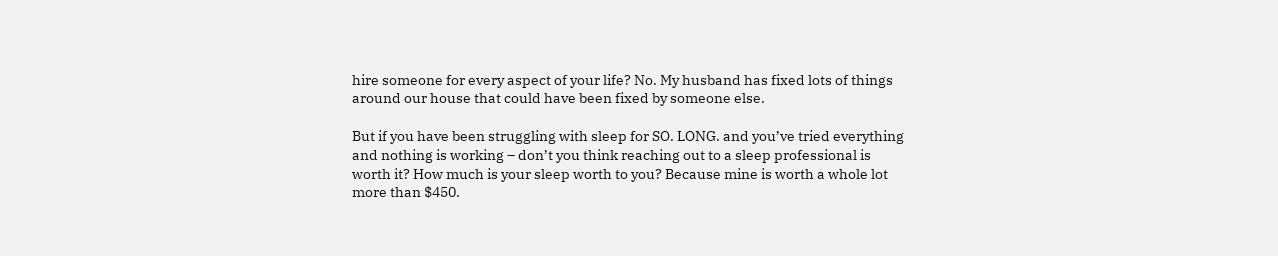hire someone for every aspect of your life? No. My husband has fixed lots of things around our house that could have been fixed by someone else.

But if you have been struggling with sleep for SO. LONG. and you’ve tried everything and nothing is working – don’t you think reaching out to a sleep professional is worth it? How much is your sleep worth to you? Because mine is worth a whole lot more than $450.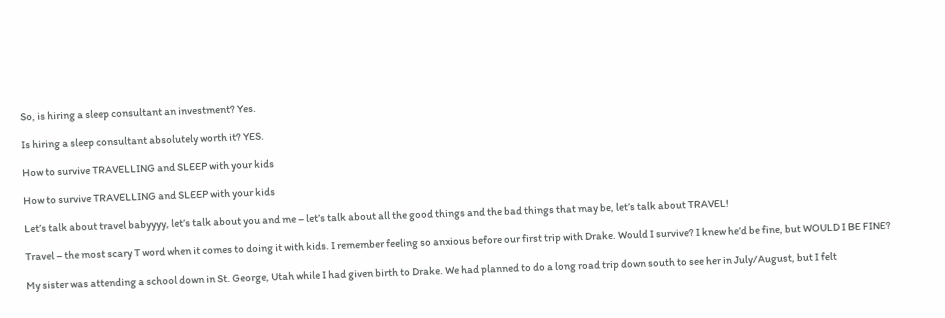So, is hiring a sleep consultant an investment? Yes.

Is hiring a sleep consultant absolutely worth it? YES.

How to survive TRAVELLING and SLEEP with your kids

How to survive TRAVELLING and SLEEP with your kids

Let’s talk about travel babyyyy, let’s talk about you and me – let’s talk about all the good things and the bad things that may be, let’s talk about TRAVEL!

Travel – the most scary T word when it comes to doing it with kids. I remember feeling so anxious before our first trip with Drake. Would I survive? I knew he’d be fine, but WOULD I BE FINE?

My sister was attending a school down in St. George, Utah while I had given birth to Drake. We had planned to do a long road trip down south to see her in July/August, but I felt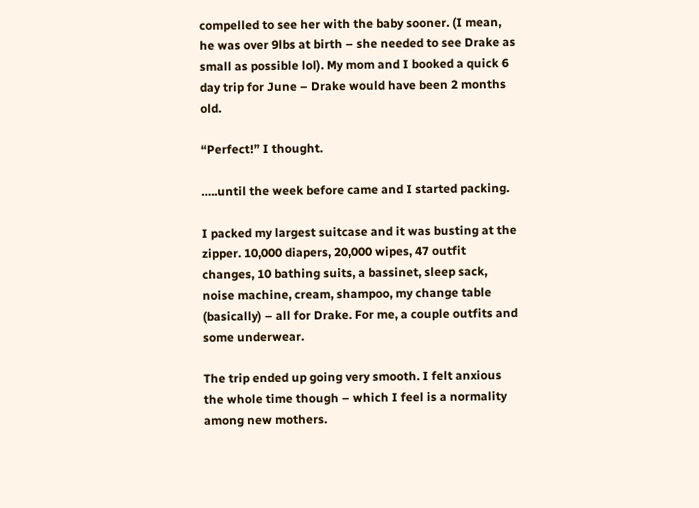compelled to see her with the baby sooner. (I mean, he was over 9lbs at birth – she needed to see Drake as small as possible lol). My mom and I booked a quick 6 day trip for June – Drake would have been 2 months old.

“Perfect!” I thought.

…..until the week before came and I started packing.

I packed my largest suitcase and it was busting at the zipper. 10,000 diapers, 20,000 wipes, 47 outfit changes, 10 bathing suits, a bassinet, sleep sack, noise machine, cream, shampoo, my change table (basically) – all for Drake. For me, a couple outfits and some underwear.

The trip ended up going very smooth. I felt anxious the whole time though – which I feel is a normality among new mothers.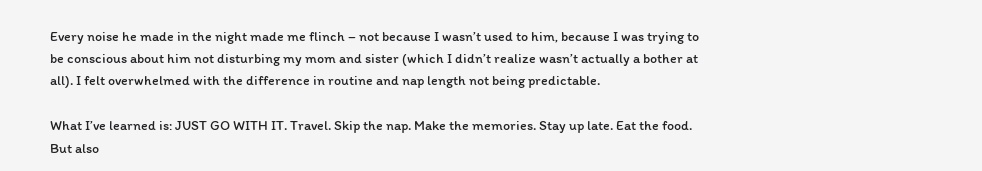Every noise he made in the night made me flinch – not because I wasn’t used to him, because I was trying to be conscious about him not disturbing my mom and sister (which I didn’t realize wasn’t actually a bother at all). I felt overwhelmed with the difference in routine and nap length not being predictable.

What I’ve learned is: JUST GO WITH IT. Travel. Skip the nap. Make the memories. Stay up late. Eat the food. But also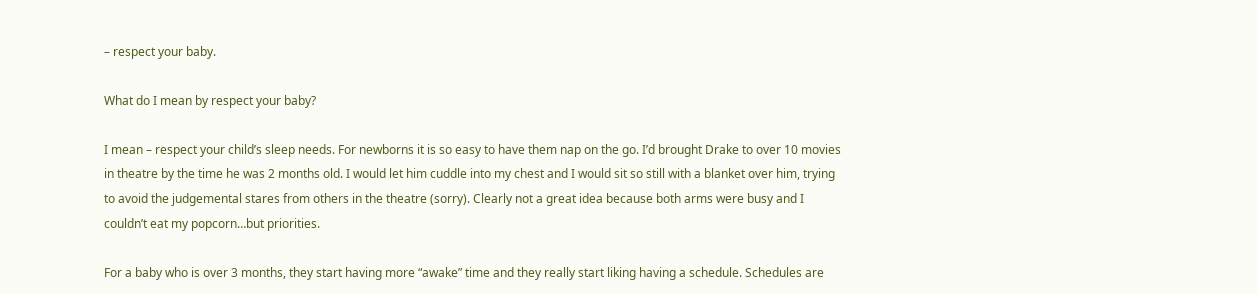– respect your baby.

What do I mean by respect your baby?

I mean – respect your child’s sleep needs. For newborns it is so easy to have them nap on the go. I’d brought Drake to over 10 movies in theatre by the time he was 2 months old. I would let him cuddle into my chest and I would sit so still with a blanket over him, trying to avoid the judgemental stares from others in the theatre (sorry). Clearly not a great idea because both arms were busy and I couldn’t eat my popcorn…but priorities.

For a baby who is over 3 months, they start having more “awake” time and they really start liking having a schedule. Schedules are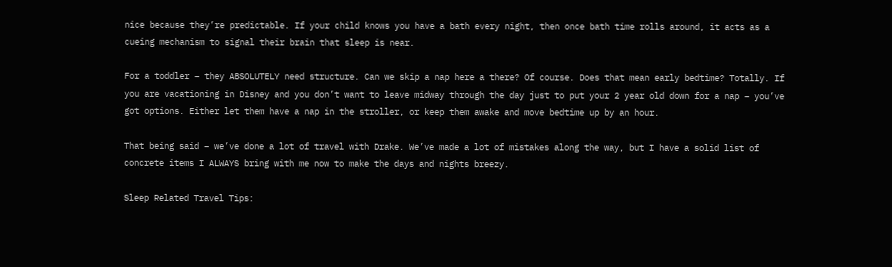nice because they’re predictable. If your child knows you have a bath every night, then once bath time rolls around, it acts as a cueing mechanism to signal their brain that sleep is near.

For a toddler – they ABSOLUTELY need structure. Can we skip a nap here a there? Of course. Does that mean early bedtime? Totally. If you are vacationing in Disney and you don’t want to leave midway through the day just to put your 2 year old down for a nap – you’ve got options. Either let them have a nap in the stroller, or keep them awake and move bedtime up by an hour.

That being said – we’ve done a lot of travel with Drake. We’ve made a lot of mistakes along the way, but I have a solid list of concrete items I ALWAYS bring with me now to make the days and nights breezy.

Sleep Related Travel Tips: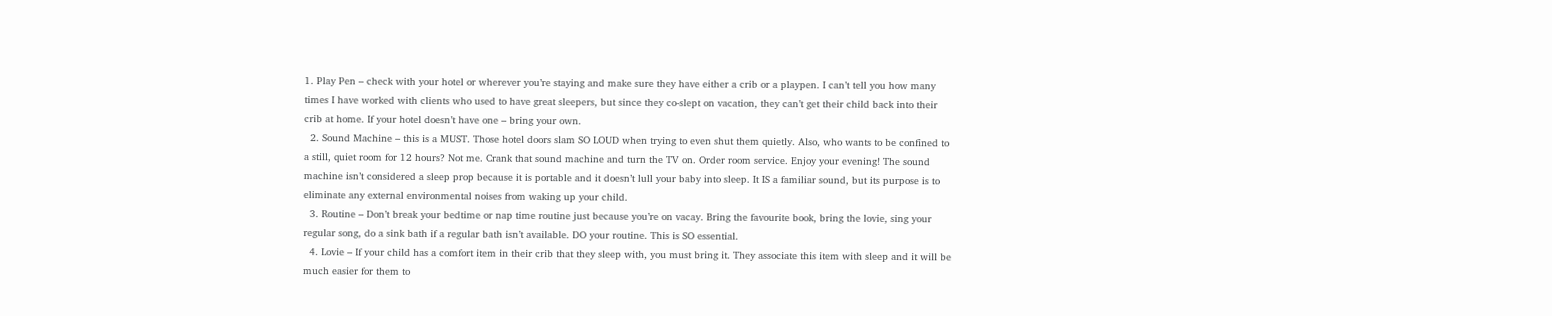1. Play Pen – check with your hotel or wherever you’re staying and make sure they have either a crib or a playpen. I can’t tell you how many times I have worked with clients who used to have great sleepers, but since they co-slept on vacation, they can’t get their child back into their crib at home. If your hotel doesn’t have one – bring your own.
  2. Sound Machine – this is a MUST. Those hotel doors slam SO LOUD when trying to even shut them quietly. Also, who wants to be confined to a still, quiet room for 12 hours? Not me. Crank that sound machine and turn the TV on. Order room service. Enjoy your evening! The sound machine isn’t considered a sleep prop because it is portable and it doesn’t lull your baby into sleep. It IS a familiar sound, but its purpose is to eliminate any external environmental noises from waking up your child.
  3. Routine – Don’t break your bedtime or nap time routine just because you’re on vacay. Bring the favourite book, bring the lovie, sing your regular song, do a sink bath if a regular bath isn’t available. DO your routine. This is SO essential.
  4. Lovie – If your child has a comfort item in their crib that they sleep with, you must bring it. They associate this item with sleep and it will be much easier for them to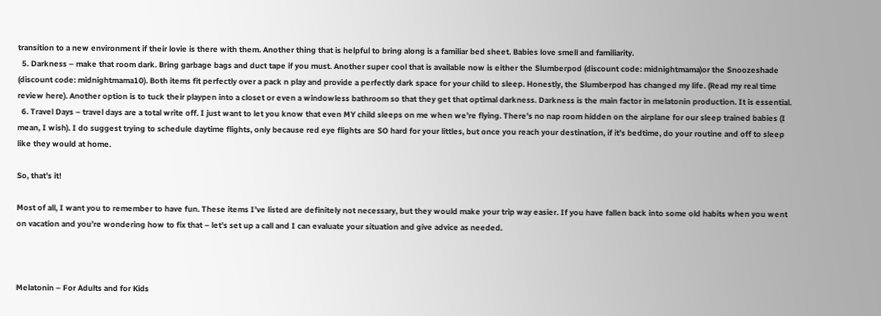transition to a new environment if their lovie is there with them. Another thing that is helpful to bring along is a familiar bed sheet. Babies love smell and familiarity.
  5. Darkness – make that room dark. Bring garbage bags and duct tape if you must. Another super cool that is available now is either the Slumberpod (discount code: midnightmama)or the Snoozeshade (discount code: midnightmama10). Both items fit perfectly over a pack n play and provide a perfectly dark space for your child to sleep. Honestly, the Slumberpod has changed my life. (Read my real time review here). Another option is to tuck their playpen into a closet or even a windowless bathroom so that they get that optimal darkness. Darkness is the main factor in melatonin production. It is essential.
  6. Travel Days – travel days are a total write off. I just want to let you know that even MY child sleeps on me when we’re flying. There’s no nap room hidden on the airplane for our sleep trained babies (I mean, I wish). I do suggest trying to schedule daytime flights, only because red eye flights are SO hard for your littles, but once you reach your destination, if it’s bedtime, do your routine and off to sleep like they would at home.

So, that’s it!

Most of all, I want you to remember to have fun. These items I’ve listed are definitely not necessary, but they would make your trip way easier. If you have fallen back into some old habits when you went on vacation and you’re wondering how to fix that – let’s set up a call and I can evaluate your situation and give advice as needed.



Melatonin – For Adults and for Kids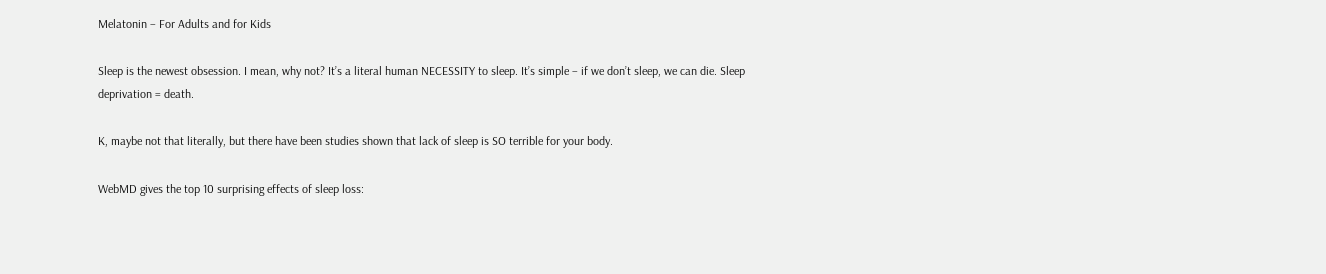Melatonin – For Adults and for Kids

Sleep is the newest obsession. I mean, why not? It’s a literal human NECESSITY to sleep. It’s simple – if we don’t sleep, we can die. Sleep deprivation = death.

K, maybe not that literally, but there have been studies shown that lack of sleep is SO terrible for your body.

WebMD gives the top 10 surprising effects of sleep loss: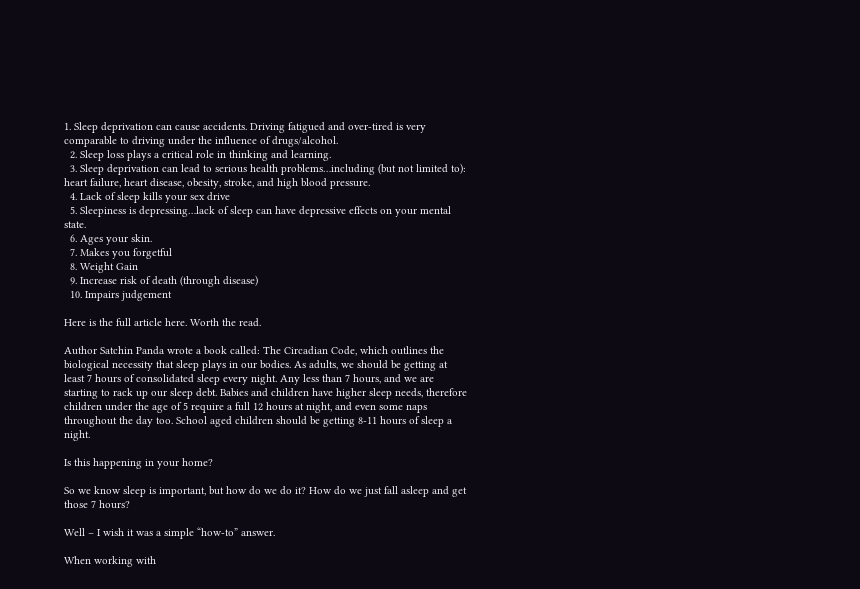1. Sleep deprivation can cause accidents. Driving fatigued and over-tired is very comparable to driving under the influence of drugs/alcohol.
  2. Sleep loss plays a critical role in thinking and learning.
  3. Sleep deprivation can lead to serious health problems…including (but not limited to): heart failure, heart disease, obesity, stroke, and high blood pressure.
  4. Lack of sleep kills your sex drive
  5. Sleepiness is depressing…lack of sleep can have depressive effects on your mental state.
  6. Ages your skin.
  7. Makes you forgetful
  8. Weight Gain
  9. Increase risk of death (through disease)
  10. Impairs judgement

Here is the full article here. Worth the read.

Author Satchin Panda wrote a book called: The Circadian Code, which outlines the biological necessity that sleep plays in our bodies. As adults, we should be getting at least 7 hours of consolidated sleep every night. Any less than 7 hours, and we are starting to rack up our sleep debt. Babies and children have higher sleep needs, therefore children under the age of 5 require a full 12 hours at night, and even some naps throughout the day too. School aged children should be getting 8-11 hours of sleep a night.

Is this happening in your home?

So we know sleep is important, but how do we do it? How do we just fall asleep and get those 7 hours?

Well – I wish it was a simple “how-to” answer.

When working with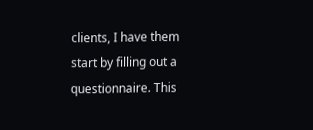clients, I have them start by filling out a questionnaire. This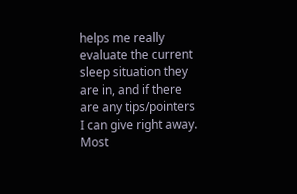helps me really evaluate the current sleep situation they are in, and if there are any tips/pointers I can give right away. Most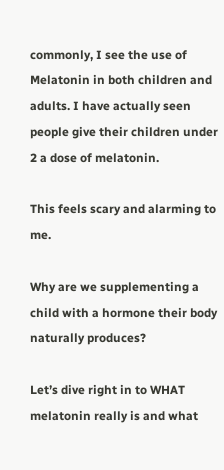commonly, I see the use of Melatonin in both children and adults. I have actually seen people give their children under 2 a dose of melatonin.

This feels scary and alarming to me.

Why are we supplementing a child with a hormone their body naturally produces?

Let’s dive right in to WHAT melatonin really is and what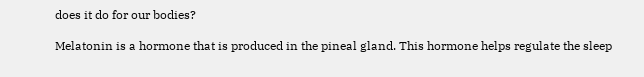does it do for our bodies?

Melatonin is a hormone that is produced in the pineal gland. This hormone helps regulate the sleep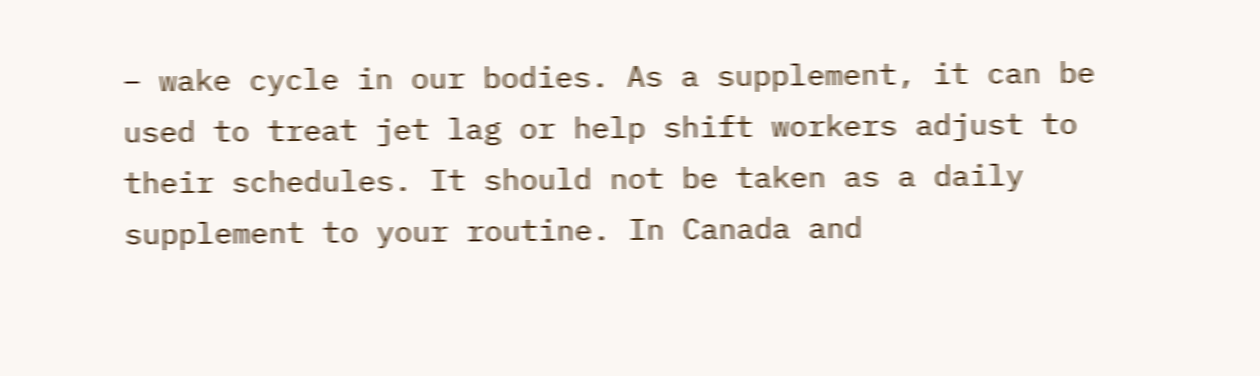– wake cycle in our bodies. As a supplement, it can be used to treat jet lag or help shift workers adjust to their schedules. It should not be taken as a daily supplement to your routine. In Canada and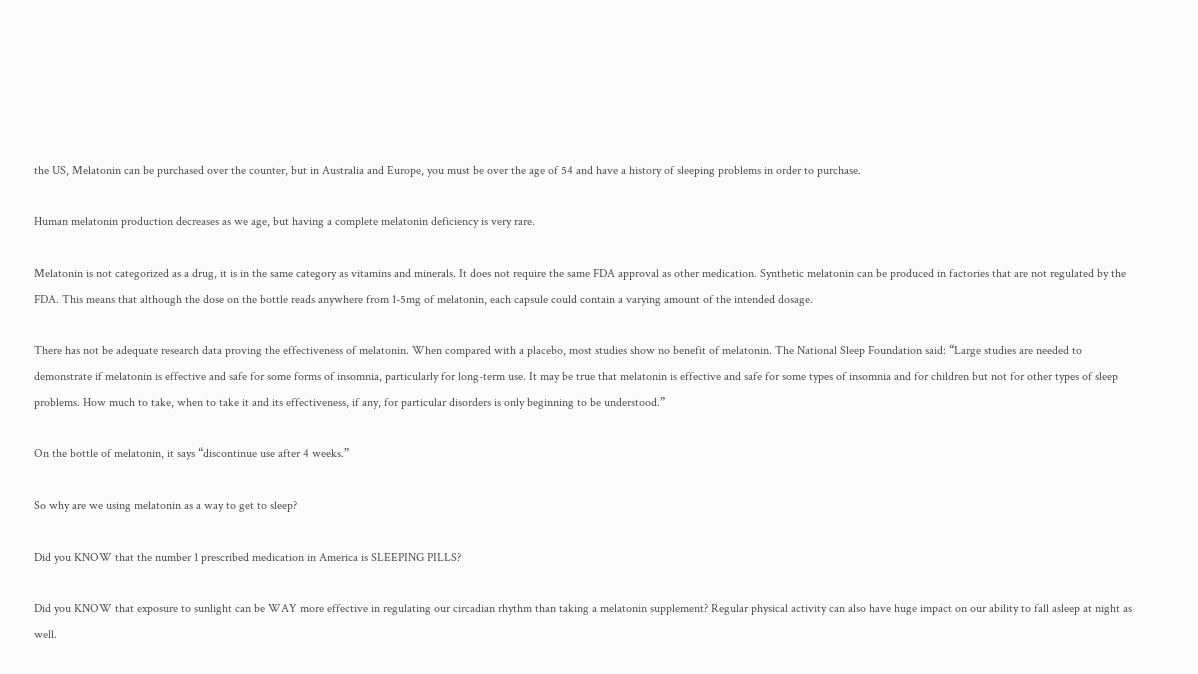the US, Melatonin can be purchased over the counter, but in Australia and Europe, you must be over the age of 54 and have a history of sleeping problems in order to purchase.

Human melatonin production decreases as we age, but having a complete melatonin deficiency is very rare.

Melatonin is not categorized as a drug, it is in the same category as vitamins and minerals. It does not require the same FDA approval as other medication. Synthetic melatonin can be produced in factories that are not regulated by the FDA. This means that although the dose on the bottle reads anywhere from 1-5mg of melatonin, each capsule could contain a varying amount of the intended dosage.

There has not be adequate research data proving the effectiveness of melatonin. When compared with a placebo, most studies show no benefit of melatonin. The National Sleep Foundation said: “Large studies are needed to demonstrate if melatonin is effective and safe for some forms of insomnia, particularly for long-term use. It may be true that melatonin is effective and safe for some types of insomnia and for children but not for other types of sleep problems. How much to take, when to take it and its effectiveness, if any, for particular disorders is only beginning to be understood.”

On the bottle of melatonin, it says “discontinue use after 4 weeks.”

So why are we using melatonin as a way to get to sleep?

Did you KNOW that the number 1 prescribed medication in America is SLEEPING PILLS?

Did you KNOW that exposure to sunlight can be WAY more effective in regulating our circadian rhythm than taking a melatonin supplement? Regular physical activity can also have huge impact on our ability to fall asleep at night as well.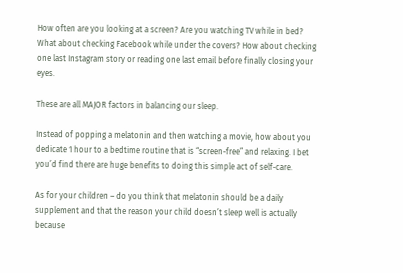How often are you looking at a screen? Are you watching TV while in bed? What about checking Facebook while under the covers? How about checking one last Instagram story or reading one last email before finally closing your eyes.

These are all MAJOR factors in balancing our sleep.

Instead of popping a melatonin and then watching a movie, how about you dedicate 1 hour to a bedtime routine that is “screen-free” and relaxing. I bet you’d find there are huge benefits to doing this simple act of self-care.

As for your children – do you think that melatonin should be a daily supplement and that the reason your child doesn’t sleep well is actually because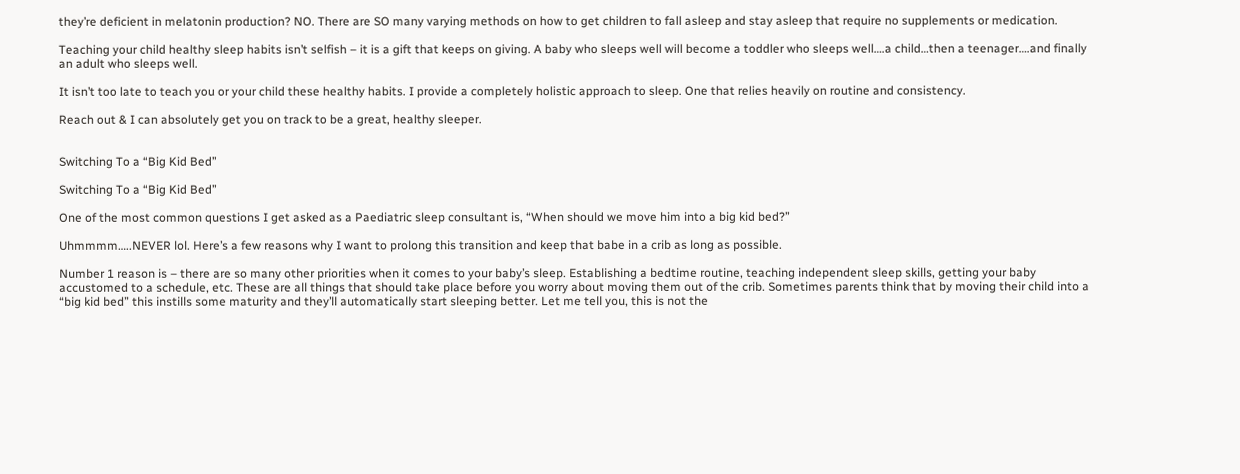they’re deficient in melatonin production? NO. There are SO many varying methods on how to get children to fall asleep and stay asleep that require no supplements or medication.

Teaching your child healthy sleep habits isn’t selfish – it is a gift that keeps on giving. A baby who sleeps well will become a toddler who sleeps well….a child…then a teenager….and finally an adult who sleeps well.

It isn’t too late to teach you or your child these healthy habits. I provide a completely holistic approach to sleep. One that relies heavily on routine and consistency.

Reach out & I can absolutely get you on track to be a great, healthy sleeper.


Switching To a “Big Kid Bed”

Switching To a “Big Kid Bed”

One of the most common questions I get asked as a Paediatric sleep consultant is, “When should we move him into a big kid bed?”

Uhmmmm…..NEVER lol. Here’s a few reasons why I want to prolong this transition and keep that babe in a crib as long as possible.

Number 1 reason is – there are so many other priorities when it comes to your baby’s sleep. Establishing a bedtime routine, teaching independent sleep skills, getting your baby accustomed to a schedule, etc. These are all things that should take place before you worry about moving them out of the crib. Sometimes parents think that by moving their child into a “big kid bed” this instills some maturity and they’ll automatically start sleeping better. Let me tell you, this is not the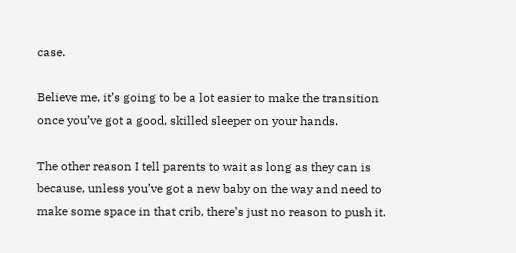case.

Believe me, it’s going to be a lot easier to make the transition once you’ve got a good, skilled sleeper on your hands.

The other reason I tell parents to wait as long as they can is because, unless you’ve got a new baby on the way and need to make some space in that crib, there’s just no reason to push it.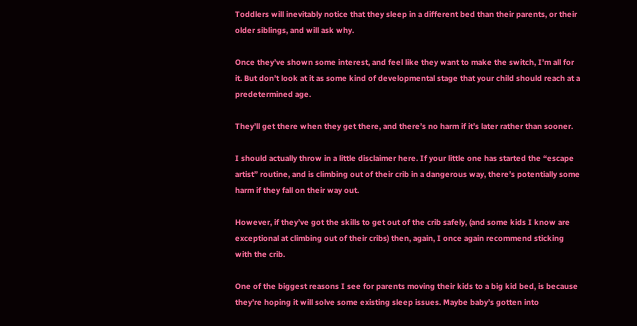Toddlers will inevitably notice that they sleep in a different bed than their parents, or their older siblings, and will ask why.

Once they’ve shown some interest, and feel like they want to make the switch, I’m all for it. But don’t look at it as some kind of developmental stage that your child should reach at a predetermined age.

They’ll get there when they get there, and there’s no harm if it’s later rather than sooner.

I should actually throw in a little disclaimer here. If your little one has started the “escape artist” routine, and is climbing out of their crib in a dangerous way, there’s potentially some harm if they fall on their way out.

However, if they’ve got the skills to get out of the crib safely, (and some kids I know are exceptional at climbing out of their cribs) then, again, I once again recommend sticking with the crib.

One of the biggest reasons I see for parents moving their kids to a big kid bed, is because they’re hoping it will solve some existing sleep issues. Maybe baby’s gotten into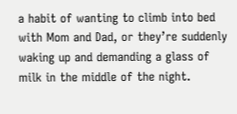a habit of wanting to climb into bed with Mom and Dad, or they’re suddenly waking up and demanding a glass of milk in the middle of the night.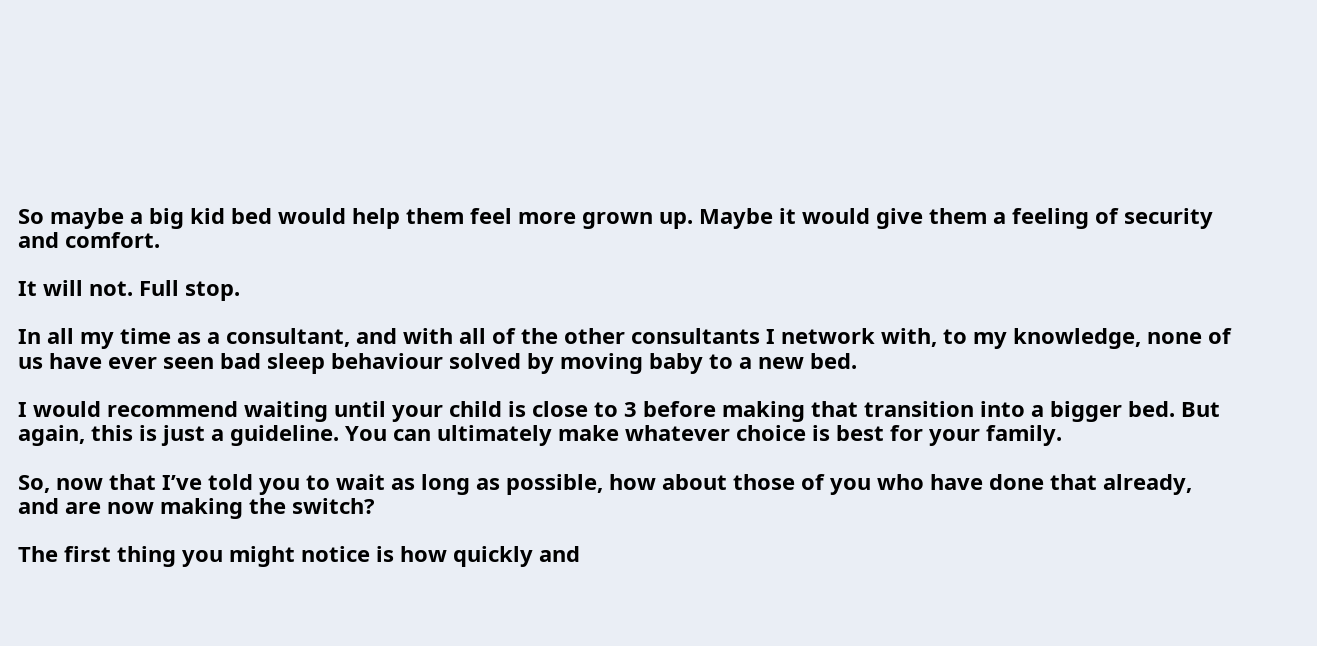So maybe a big kid bed would help them feel more grown up. Maybe it would give them a feeling of security and comfort.

It will not. Full stop.

In all my time as a consultant, and with all of the other consultants I network with, to my knowledge, none of us have ever seen bad sleep behaviour solved by moving baby to a new bed.

I would recommend waiting until your child is close to 3 before making that transition into a bigger bed. But again, this is just a guideline. You can ultimately make whatever choice is best for your family.

So, now that I’ve told you to wait as long as possible, how about those of you who have done that already, and are now making the switch?

The first thing you might notice is how quickly and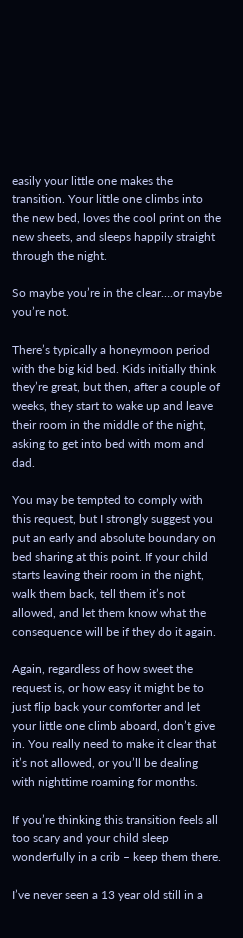easily your little one makes the transition. Your little one climbs into the new bed, loves the cool print on the new sheets, and sleeps happily straight through the night.

So maybe you’re in the clear….or maybe you’re not.

There’s typically a honeymoon period with the big kid bed. Kids initially think they’re great, but then, after a couple of weeks, they start to wake up and leave their room in the middle of the night, asking to get into bed with mom and dad.

You may be tempted to comply with this request, but I strongly suggest you put an early and absolute boundary on bed sharing at this point. If your child starts leaving their room in the night, walk them back, tell them it’s not allowed, and let them know what the consequence will be if they do it again.

Again, regardless of how sweet the request is, or how easy it might be to just flip back your comforter and let your little one climb aboard, don’t give in. You really need to make it clear that it’s not allowed, or you’ll be dealing with nighttime roaming for months.

If you’re thinking this transition feels all too scary and your child sleep wonderfully in a crib – keep them there.

I’ve never seen a 13 year old still in a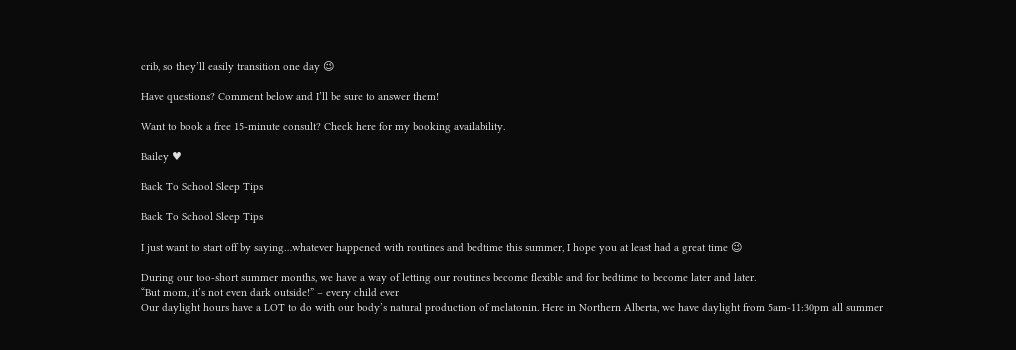crib, so they’ll easily transition one day 😉

Have questions? Comment below and I’ll be sure to answer them!

Want to book a free 15-minute consult? Check here for my booking availability.

Bailey ♥

Back To School Sleep Tips

Back To School Sleep Tips

I just want to start off by saying…whatever happened with routines and bedtime this summer, I hope you at least had a great time 😉

During our too-short summer months, we have a way of letting our routines become flexible and for bedtime to become later and later.
“But mom, it’s not even dark outside!” – every child ever
Our daylight hours have a LOT to do with our body’s natural production of melatonin. Here in Northern Alberta, we have daylight from 5am-11:30pm all summer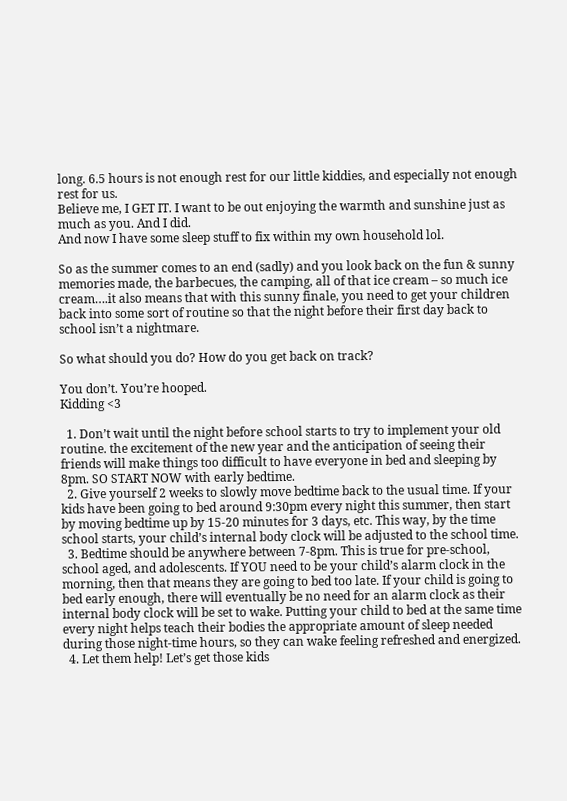long. 6.5 hours is not enough rest for our little kiddies, and especially not enough rest for us.
Believe me, I GET IT. I want to be out enjoying the warmth and sunshine just as much as you. And I did.
And now I have some sleep stuff to fix within my own household lol.

So as the summer comes to an end (sadly) and you look back on the fun & sunny memories made, the barbecues, the camping, all of that ice cream – so much ice cream….it also means that with this sunny finale, you need to get your children back into some sort of routine so that the night before their first day back to school isn’t a nightmare.

So what should you do? How do you get back on track?

You don’t. You’re hooped.
Kidding <3

  1. Don’t wait until the night before school starts to try to implement your old routine. the excitement of the new year and the anticipation of seeing their friends will make things too difficult to have everyone in bed and sleeping by 8pm. SO START NOW with early bedtime.
  2. Give yourself 2 weeks to slowly move bedtime back to the usual time. If your kids have been going to bed around 9:30pm every night this summer, then start by moving bedtime up by 15-20 minutes for 3 days, etc. This way, by the time school starts, your child’s internal body clock will be adjusted to the school time.
  3. Bedtime should be anywhere between 7-8pm. This is true for pre-school, school aged, and adolescents. If YOU need to be your child’s alarm clock in the morning, then that means they are going to bed too late. If your child is going to bed early enough, there will eventually be no need for an alarm clock as their internal body clock will be set to wake. Putting your child to bed at the same time every night helps teach their bodies the appropriate amount of sleep needed during those night-time hours, so they can wake feeling refreshed and energized.
  4. Let them help! Let’s get those kids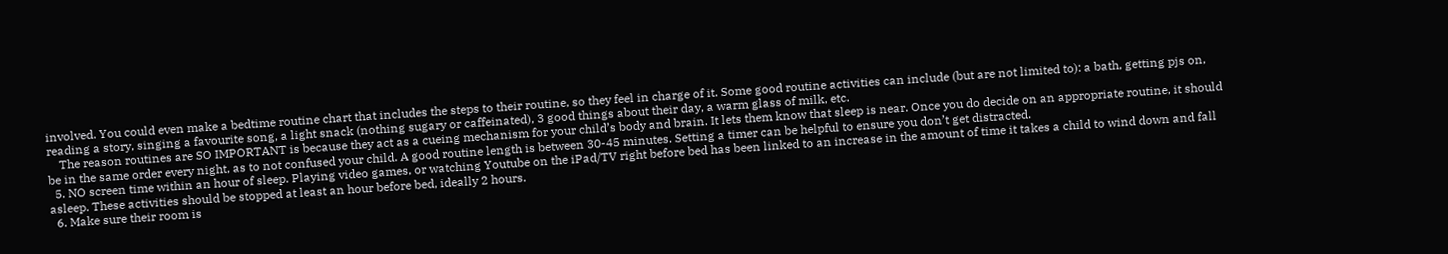involved. You could even make a bedtime routine chart that includes the steps to their routine, so they feel in charge of it. Some good routine activities can include (but are not limited to): a bath, getting pjs on, reading a story, singing a favourite song, a light snack (nothing sugary or caffeinated), 3 good things about their day, a warm glass of milk, etc.
    The reason routines are SO IMPORTANT is because they act as a cueing mechanism for your child’s body and brain. It lets them know that sleep is near. Once you do decide on an appropriate routine, it should be in the same order every night, as to not confused your child. A good routine length is between 30-45 minutes. Setting a timer can be helpful to ensure you don’t get distracted.
  5. NO screen time within an hour of sleep. Playing video games, or watching Youtube on the iPad/TV right before bed has been linked to an increase in the amount of time it takes a child to wind down and fall asleep. These activities should be stopped at least an hour before bed, ideally 2 hours.
  6. Make sure their room is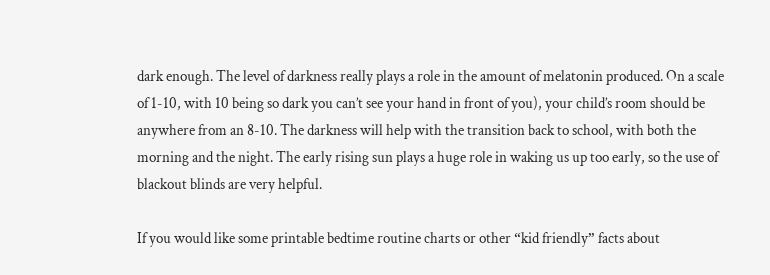dark enough. The level of darkness really plays a role in the amount of melatonin produced. On a scale of 1-10, with 10 being so dark you can’t see your hand in front of you), your child’s room should be anywhere from an 8-10. The darkness will help with the transition back to school, with both the morning and the night. The early rising sun plays a huge role in waking us up too early, so the use of blackout blinds are very helpful.

If you would like some printable bedtime routine charts or other “kid friendly” facts about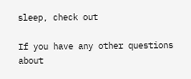sleep, check out

If you have any other questions about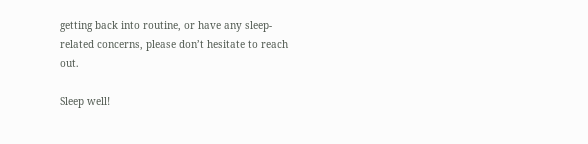getting back into routine, or have any sleep-related concerns, please don’t hesitate to reach out.

Sleep well!